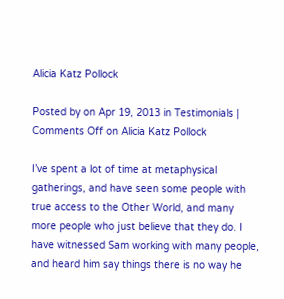Alicia Katz Pollock

Posted by on Apr 19, 2013 in Testimonials | Comments Off on Alicia Katz Pollock

I’ve spent a lot of time at metaphysical gatherings, and have seen some people with true access to the Other World, and many more people who just believe that they do. I have witnessed Sam working with many people, and heard him say things there is no way he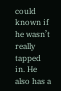could known if he wasn’t really tapped in. He also has a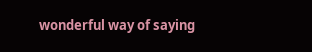wonderful way of saying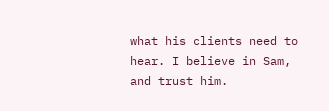what his clients need to hear. I believe in Sam, and trust him.